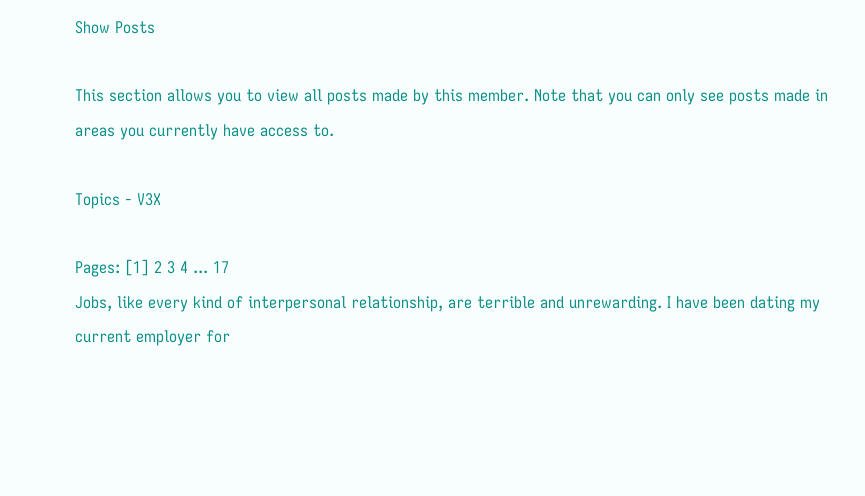Show Posts

This section allows you to view all posts made by this member. Note that you can only see posts made in areas you currently have access to.

Topics - V3X

Pages: [1] 2 3 4 ... 17
Jobs, like every kind of interpersonal relationship, are terrible and unrewarding. I have been dating my current employer for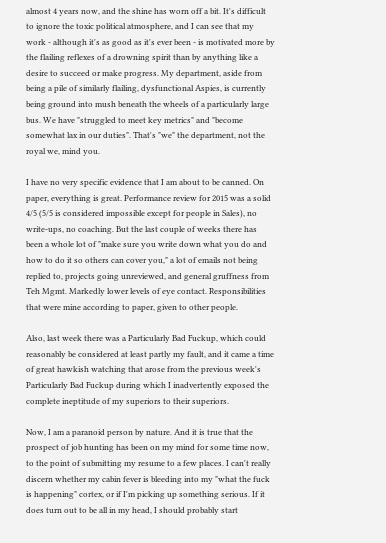almost 4 years now, and the shine has worn off a bit. It's difficult to ignore the toxic political atmosphere, and I can see that my work - although it's as good as it's ever been - is motivated more by the flailing reflexes of a drowning spirit than by anything like a desire to succeed or make progress. My department, aside from being a pile of similarly flailing, dysfunctional Aspies, is currently being ground into mush beneath the wheels of a particularly large bus. We have "struggled to meet key metrics" and "become somewhat lax in our duties". That's "we" the department, not the royal we, mind you.

I have no very specific evidence that I am about to be canned. On paper, everything is great. Performance review for 2015 was a solid 4/5 (5/5 is considered impossible except for people in Sales), no write-ups, no coaching. But the last couple of weeks there has been a whole lot of "make sure you write down what you do and how to do it so others can cover you," a lot of emails not being replied to, projects going unreviewed, and general gruffness from Teh Mgmt. Markedly lower levels of eye contact. Responsibilities that were mine according to paper, given to other people.

Also, last week there was a Particularly Bad Fuckup, which could reasonably be considered at least partly my fault, and it came a time of great hawkish watching that arose from the previous week's Particularly Bad Fuckup during which I inadvertently exposed the complete ineptitude of my superiors to their superiors.

Now, I am a paranoid person by nature. And it is true that the prospect of job hunting has been on my mind for some time now, to the point of submitting my resume to a few places. I can't really discern whether my cabin fever is bleeding into my "what the fuck is happening" cortex, or if I'm picking up something serious. If it does turn out to be all in my head, I should probably start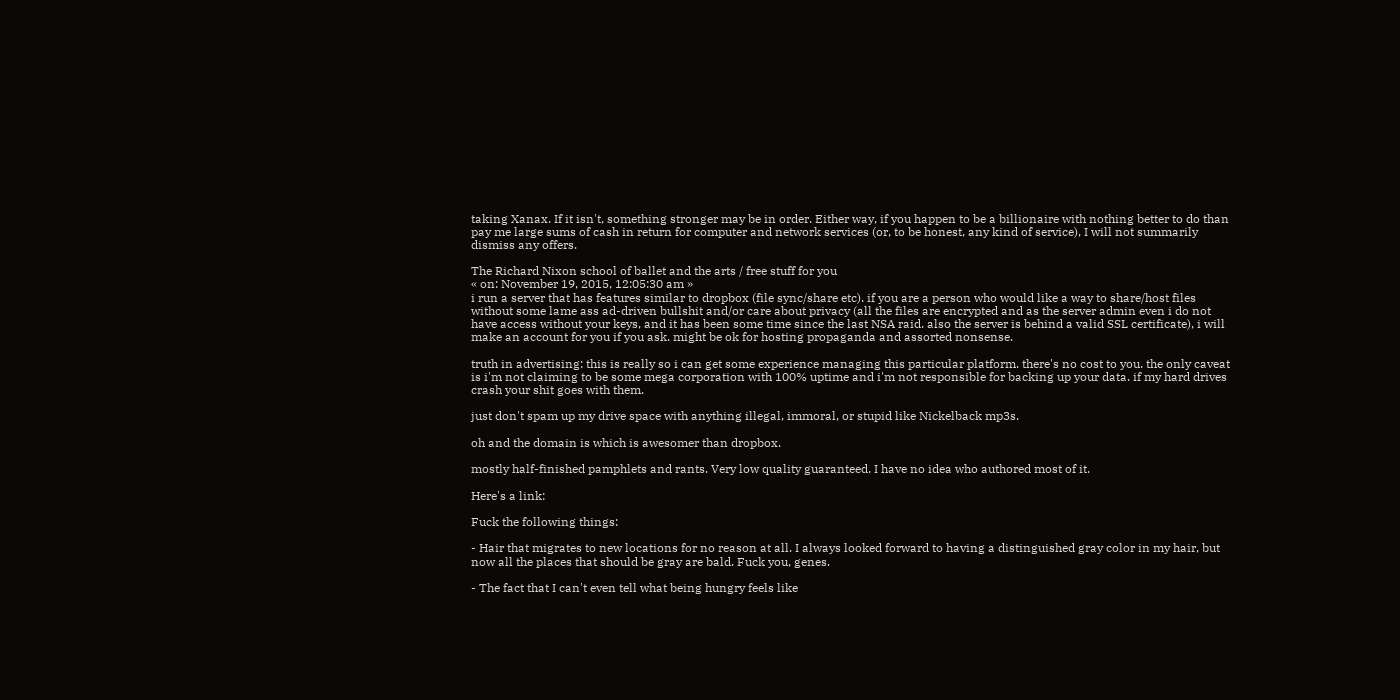taking Xanax. If it isn't, something stronger may be in order. Either way, if you happen to be a billionaire with nothing better to do than pay me large sums of cash in return for computer and network services (or, to be honest, any kind of service), I will not summarily dismiss any offers.

The Richard Nixon school of ballet and the arts / free stuff for you
« on: November 19, 2015, 12:05:30 am »
i run a server that has features similar to dropbox (file sync/share etc). if you are a person who would like a way to share/host files without some lame ass ad-driven bullshit and/or care about privacy (all the files are encrypted and as the server admin even i do not have access without your keys, and it has been some time since the last NSA raid. also the server is behind a valid SSL certificate), i will make an account for you if you ask. might be ok for hosting propaganda and assorted nonsense.

truth in advertising: this is really so i can get some experience managing this particular platform. there's no cost to you. the only caveat is i'm not claiming to be some mega corporation with 100% uptime and i'm not responsible for backing up your data. if my hard drives crash your shit goes with them.

just don't spam up my drive space with anything illegal, immoral, or stupid like Nickelback mp3s.

oh and the domain is which is awesomer than dropbox.

mostly half-finished pamphlets and rants. Very low quality guaranteed. I have no idea who authored most of it.

Here's a link:

Fuck the following things:

- Hair that migrates to new locations for no reason at all. I always looked forward to having a distinguished gray color in my hair, but now all the places that should be gray are bald. Fuck you, genes.

- The fact that I can't even tell what being hungry feels like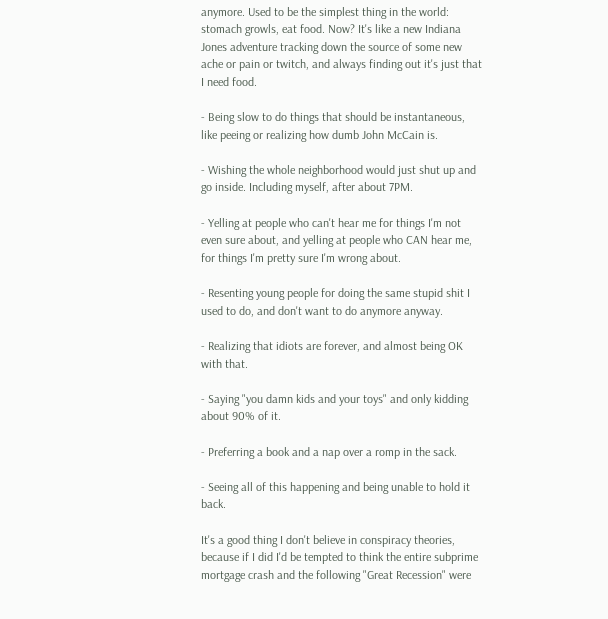anymore. Used to be the simplest thing in the world: stomach growls, eat food. Now? It's like a new Indiana Jones adventure tracking down the source of some new ache or pain or twitch, and always finding out it's just that I need food.

- Being slow to do things that should be instantaneous, like peeing or realizing how dumb John McCain is.

- Wishing the whole neighborhood would just shut up and go inside. Including myself, after about 7PM.

- Yelling at people who can't hear me for things I'm not even sure about, and yelling at people who CAN hear me, for things I'm pretty sure I'm wrong about.

- Resenting young people for doing the same stupid shit I used to do, and don't want to do anymore anyway.

- Realizing that idiots are forever, and almost being OK with that.

- Saying "you damn kids and your toys" and only kidding about 90% of it.

- Preferring a book and a nap over a romp in the sack.

- Seeing all of this happening and being unable to hold it back.

It's a good thing I don't believe in conspiracy theories, because if I did I'd be tempted to think the entire subprime mortgage crash and the following "Great Recession" were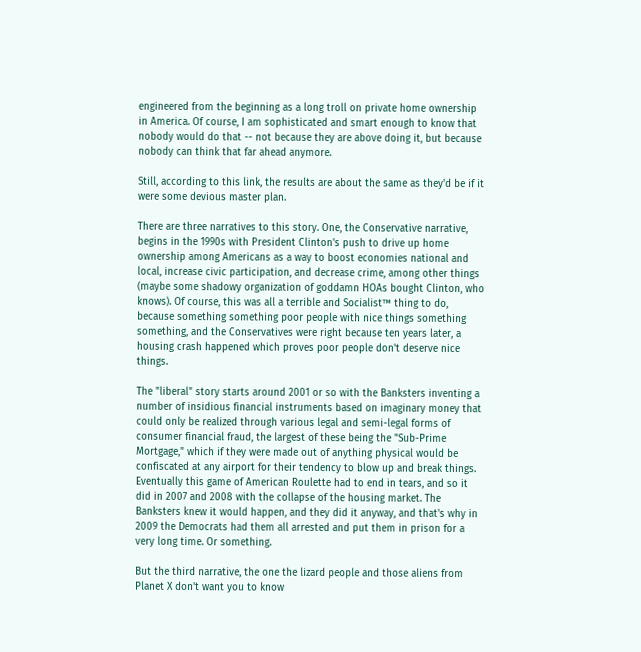engineered from the beginning as a long troll on private home ownership in America. Of course, I am sophisticated and smart enough to know that nobody would do that -- not because they are above doing it, but because nobody can think that far ahead anymore.

Still, according to this link, the results are about the same as they'd be if it were some devious master plan.

There are three narratives to this story. One, the Conservative narrative, begins in the 1990s with President Clinton's push to drive up home ownership among Americans as a way to boost economies national and local, increase civic participation, and decrease crime, among other things (maybe some shadowy organization of goddamn HOAs bought Clinton, who knows). Of course, this was all a terrible and Socialist™ thing to do, because something something poor people with nice things something something, and the Conservatives were right because ten years later, a housing crash happened which proves poor people don't deserve nice things.

The "liberal" story starts around 2001 or so with the Banksters inventing a number of insidious financial instruments based on imaginary money that could only be realized through various legal and semi-legal forms of consumer financial fraud, the largest of these being the "Sub-Prime Mortgage," which if they were made out of anything physical would be confiscated at any airport for their tendency to blow up and break things. Eventually this game of American Roulette had to end in tears, and so it did in 2007 and 2008 with the collapse of the housing market. The Banksters knew it would happen, and they did it anyway, and that's why in 2009 the Democrats had them all arrested and put them in prison for a very long time. Or something.

But the third narrative, the one the lizard people and those aliens from Planet X don't want you to know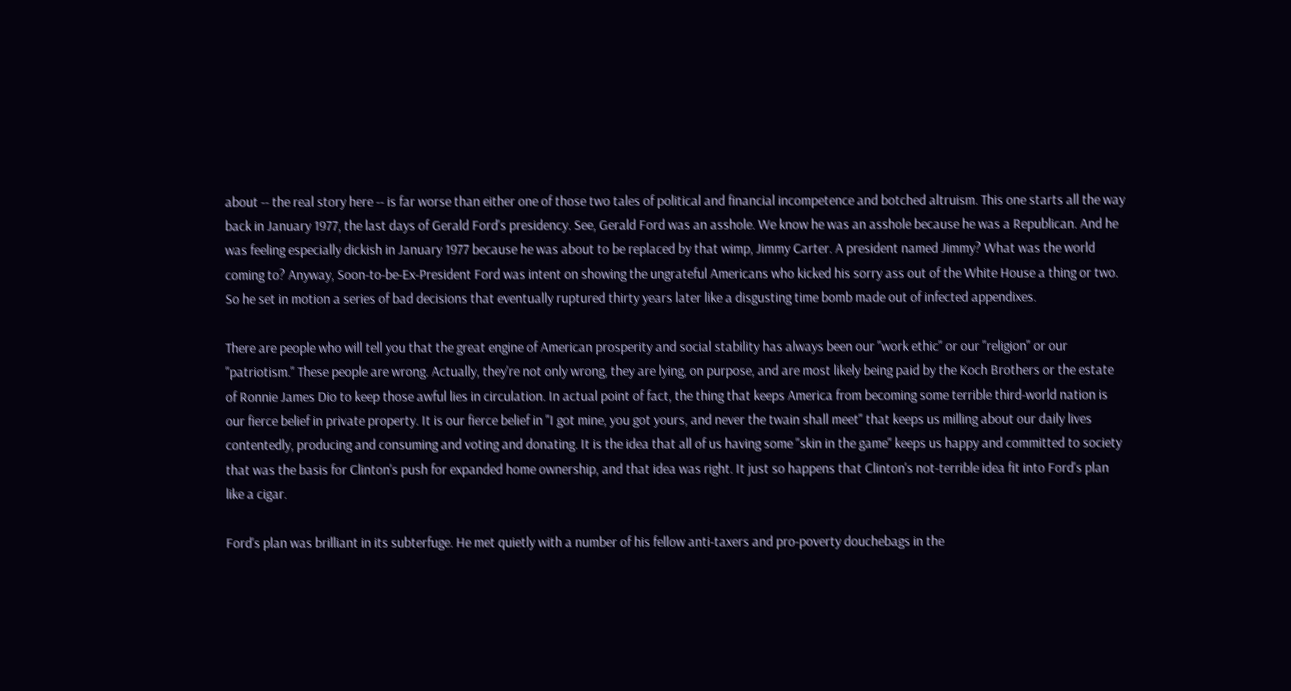about -- the real story here -- is far worse than either one of those two tales of political and financial incompetence and botched altruism. This one starts all the way back in January 1977, the last days of Gerald Ford's presidency. See, Gerald Ford was an asshole. We know he was an asshole because he was a Republican. And he was feeling especially dickish in January 1977 because he was about to be replaced by that wimp, Jimmy Carter. A president named Jimmy? What was the world coming to? Anyway, Soon-to-be-Ex-President Ford was intent on showing the ungrateful Americans who kicked his sorry ass out of the White House a thing or two. So he set in motion a series of bad decisions that eventually ruptured thirty years later like a disgusting time bomb made out of infected appendixes.

There are people who will tell you that the great engine of American prosperity and social stability has always been our "work ethic" or our "religion" or our "patriotism." These people are wrong. Actually, they're not only wrong, they are lying, on purpose, and are most likely being paid by the Koch Brothers or the estate of Ronnie James Dio to keep those awful lies in circulation. In actual point of fact, the thing that keeps America from becoming some terrible third-world nation is our fierce belief in private property. It is our fierce belief in "I got mine, you got yours, and never the twain shall meet" that keeps us milling about our daily lives contentedly, producing and consuming and voting and donating. It is the idea that all of us having some "skin in the game" keeps us happy and committed to society that was the basis for Clinton's push for expanded home ownership, and that idea was right. It just so happens that Clinton's not-terrible idea fit into Ford's plan like a cigar.

Ford's plan was brilliant in its subterfuge. He met quietly with a number of his fellow anti-taxers and pro-poverty douchebags in the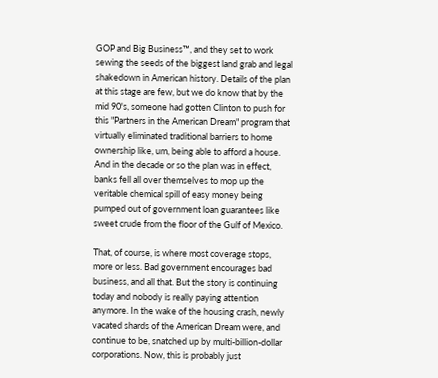GOP and Big Business™, and they set to work sewing the seeds of the biggest land grab and legal shakedown in American history. Details of the plan at this stage are few, but we do know that by the mid 90's, someone had gotten Clinton to push for this "Partners in the American Dream" program that virtually eliminated traditional barriers to home ownership like, um, being able to afford a house. And in the decade or so the plan was in effect, banks fell all over themselves to mop up the veritable chemical spill of easy money being pumped out of government loan guarantees like sweet crude from the floor of the Gulf of Mexico.

That, of course, is where most coverage stops, more or less. Bad government encourages bad business, and all that. But the story is continuing today and nobody is really paying attention anymore. In the wake of the housing crash, newly vacated shards of the American Dream were, and continue to be, snatched up by multi-billion-dollar corporations. Now, this is probably just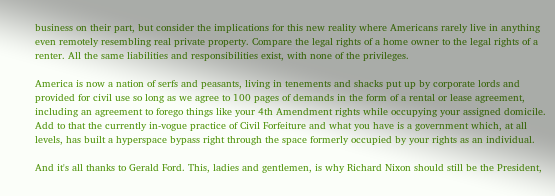business on their part, but consider the implications for this new reality where Americans rarely live in anything even remotely resembling real private property. Compare the legal rights of a home owner to the legal rights of a renter. All the same liabilities and responsibilities exist, with none of the privileges.

America is now a nation of serfs and peasants, living in tenements and shacks put up by corporate lords and provided for civil use so long as we agree to 100 pages of demands in the form of a rental or lease agreement, including an agreement to forego things like your 4th Amendment rights while occupying your assigned domicile. Add to that the currently in-vogue practice of Civil Forfeiture and what you have is a government which, at all levels, has built a hyperspace bypass right through the space formerly occupied by your rights as an individual.

And it's all thanks to Gerald Ford. This, ladies and gentlemen, is why Richard Nixon should still be the President,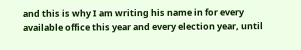and this is why I am writing his name in for every available office this year and every election year, until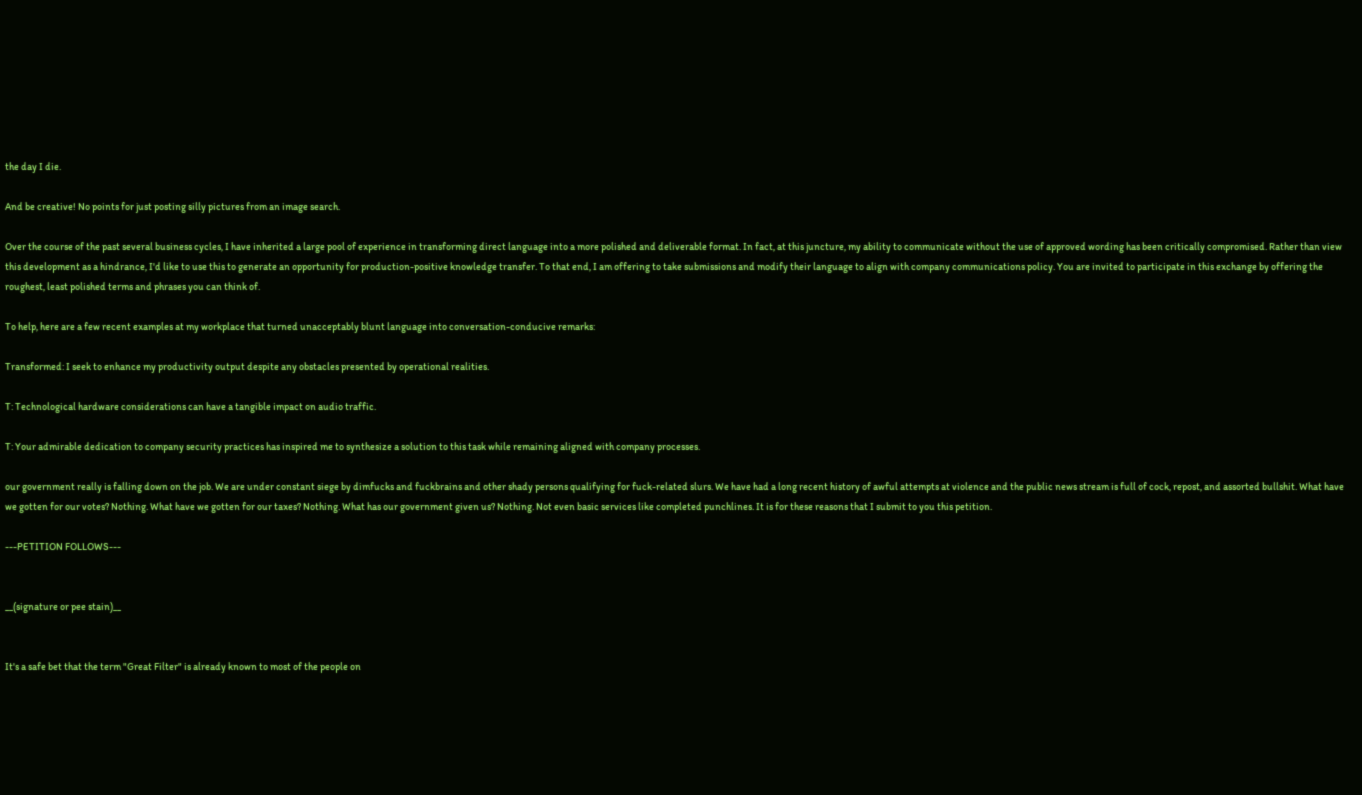the day I die.

And be creative! No points for just posting silly pictures from an image search.

Over the course of the past several business cycles, I have inherited a large pool of experience in transforming direct language into a more polished and deliverable format. In fact, at this juncture, my ability to communicate without the use of approved wording has been critically compromised. Rather than view this development as a hindrance, I'd like to use this to generate an opportunity for production-positive knowledge transfer. To that end, I am offering to take submissions and modify their language to align with company communications policy. You are invited to participate in this exchange by offering the roughest, least polished terms and phrases you can think of.

To help, here are a few recent examples at my workplace that turned unacceptably blunt language into conversation-conducive remarks:

Transformed: I seek to enhance my productivity output despite any obstacles presented by operational realities.

T: Technological hardware considerations can have a tangible impact on audio traffic.

T: Your admirable dedication to company security practices has inspired me to synthesize a solution to this task while remaining aligned with company processes.

our government really is falling down on the job. We are under constant siege by dimfucks and fuckbrains and other shady persons qualifying for fuck-related slurs. We have had a long recent history of awful attempts at violence and the public news stream is full of cock, repost, and assorted bullshit. What have we gotten for our votes? Nothing. What have we gotten for our taxes? Nothing. What has our government given us? Nothing. Not even basic services like completed punchlines. It is for these reasons that I submit to you this petition.

---PETITION FOLLOWS---


__(signature or pee stain)__


It's a safe bet that the term "Great Filter" is already known to most of the people on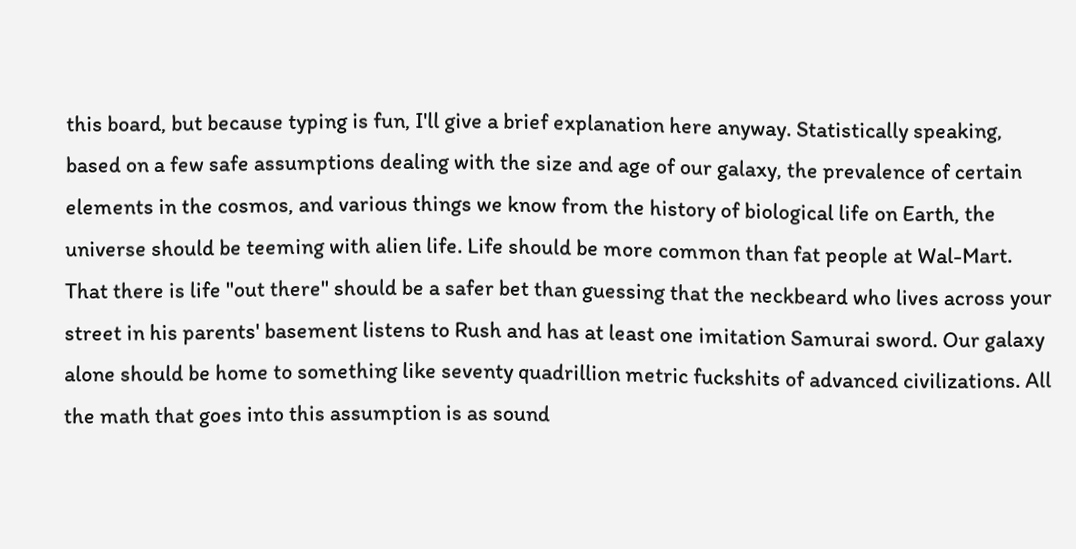this board, but because typing is fun, I'll give a brief explanation here anyway. Statistically speaking, based on a few safe assumptions dealing with the size and age of our galaxy, the prevalence of certain elements in the cosmos, and various things we know from the history of biological life on Earth, the universe should be teeming with alien life. Life should be more common than fat people at Wal-Mart. That there is life "out there" should be a safer bet than guessing that the neckbeard who lives across your street in his parents' basement listens to Rush and has at least one imitation Samurai sword. Our galaxy alone should be home to something like seventy quadrillion metric fuckshits of advanced civilizations. All the math that goes into this assumption is as sound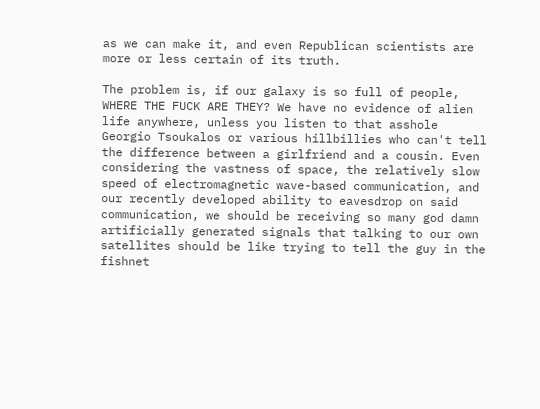as we can make it, and even Republican scientists are more or less certain of its truth.

The problem is, if our galaxy is so full of people, WHERE THE FUCK ARE THEY? We have no evidence of alien life anywhere, unless you listen to that asshole Georgio Tsoukalos or various hillbillies who can't tell the difference between a girlfriend and a cousin. Even considering the vastness of space, the relatively slow speed of electromagnetic wave-based communication, and our recently developed ability to eavesdrop on said communication, we should be receiving so many god damn artificially generated signals that talking to our own satellites should be like trying to tell the guy in the fishnet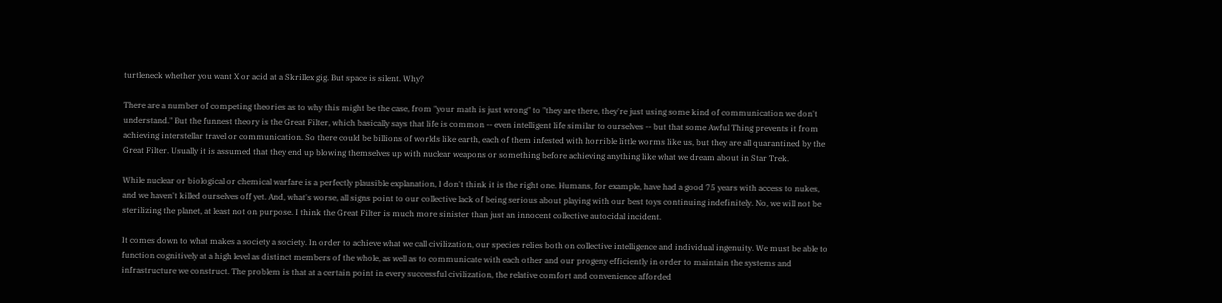turtleneck whether you want X or acid at a Skrillex gig. But space is silent. Why?

There are a number of competing theories as to why this might be the case, from "your math is just wrong" to "they are there, they're just using some kind of communication we don't understand." But the funnest theory is the Great Filter, which basically says that life is common -- even intelligent life similar to ourselves -- but that some Awful Thing prevents it from achieving interstellar travel or communication. So there could be billions of worlds like earth, each of them infested with horrible little worms like us, but they are all quarantined by the Great Filter. Usually it is assumed that they end up blowing themselves up with nuclear weapons or something before achieving anything like what we dream about in Star Trek.

While nuclear or biological or chemical warfare is a perfectly plausible explanation, I don't think it is the right one. Humans, for example, have had a good 75 years with access to nukes, and we haven't killed ourselves off yet. And, what's worse, all signs point to our collective lack of being serious about playing with our best toys continuing indefinitely. No, we will not be sterilizing the planet, at least not on purpose. I think the Great Filter is much more sinister than just an innocent collective autocidal incident.

It comes down to what makes a society a society. In order to achieve what we call civilization, our species relies both on collective intelligence and individual ingenuity. We must be able to function cognitively at a high level as distinct members of the whole, as well as to communicate with each other and our progeny efficiently in order to maintain the systems and infrastructure we construct. The problem is that at a certain point in every successful civilization, the relative comfort and convenience afforded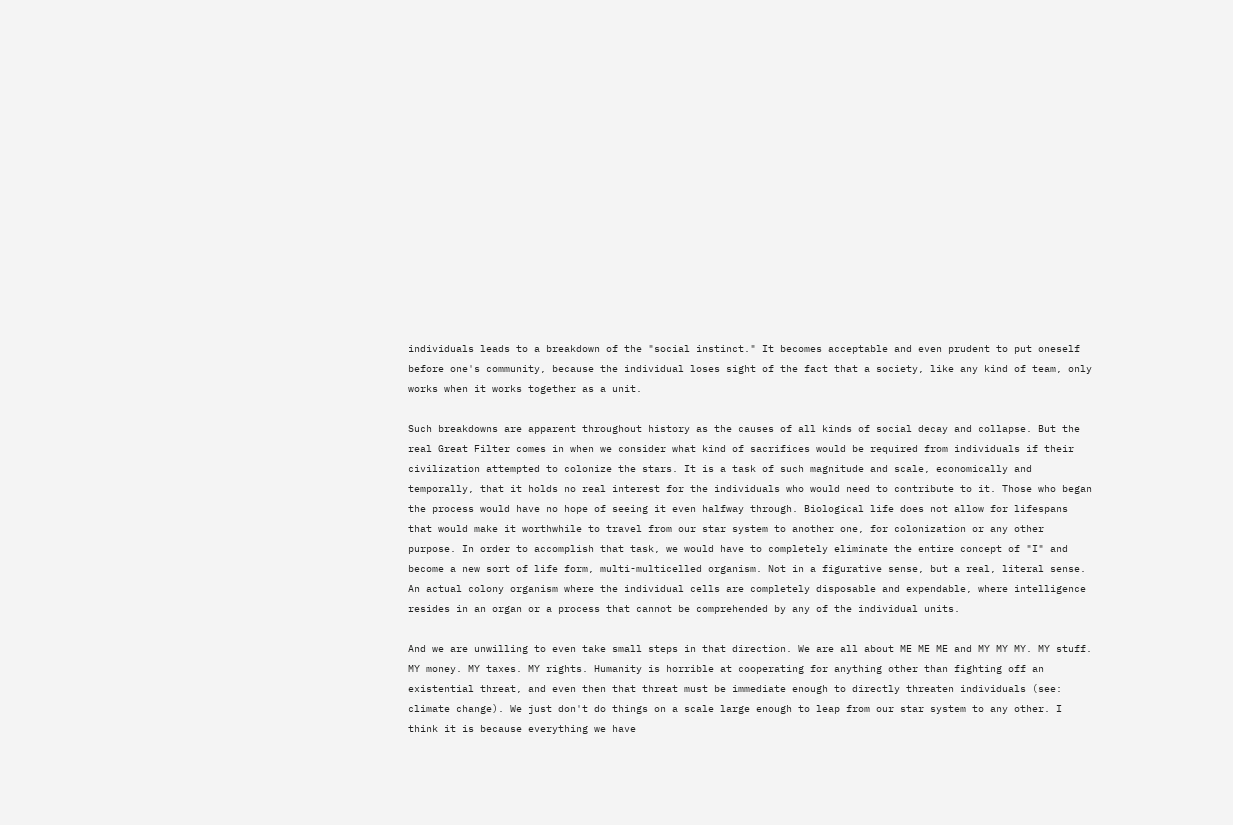individuals leads to a breakdown of the "social instinct." It becomes acceptable and even prudent to put oneself before one's community, because the individual loses sight of the fact that a society, like any kind of team, only works when it works together as a unit.

Such breakdowns are apparent throughout history as the causes of all kinds of social decay and collapse. But the real Great Filter comes in when we consider what kind of sacrifices would be required from individuals if their civilization attempted to colonize the stars. It is a task of such magnitude and scale, economically and temporally, that it holds no real interest for the individuals who would need to contribute to it. Those who began the process would have no hope of seeing it even halfway through. Biological life does not allow for lifespans that would make it worthwhile to travel from our star system to another one, for colonization or any other purpose. In order to accomplish that task, we would have to completely eliminate the entire concept of "I" and become a new sort of life form, multi-multicelled organism. Not in a figurative sense, but a real, literal sense. An actual colony organism where the individual cells are completely disposable and expendable, where intelligence resides in an organ or a process that cannot be comprehended by any of the individual units.

And we are unwilling to even take small steps in that direction. We are all about ME ME ME and MY MY MY. MY stuff. MY money. MY taxes. MY rights. Humanity is horrible at cooperating for anything other than fighting off an existential threat, and even then that threat must be immediate enough to directly threaten individuals (see: climate change). We just don't do things on a scale large enough to leap from our star system to any other. I think it is because everything we have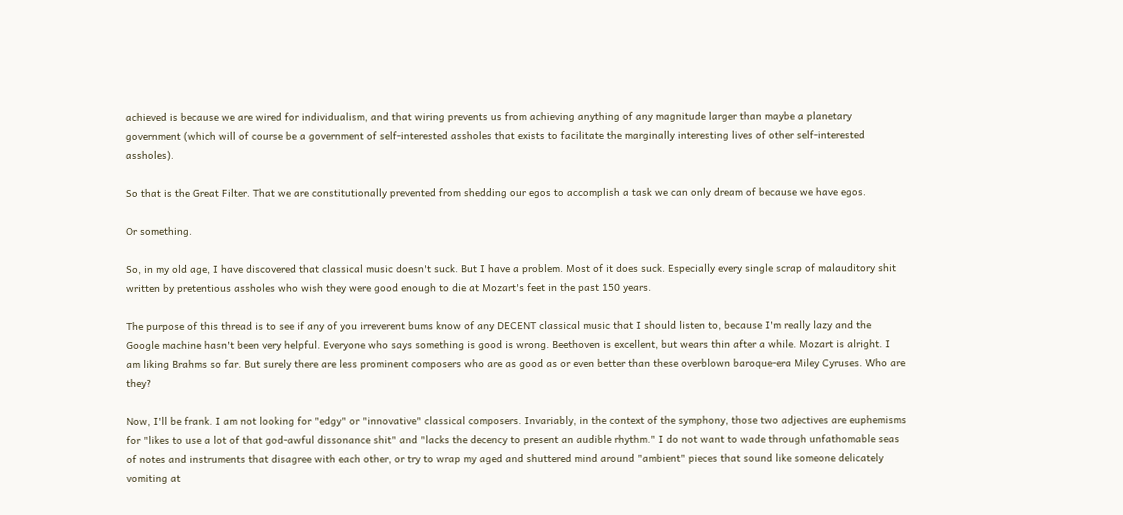achieved is because we are wired for individualism, and that wiring prevents us from achieving anything of any magnitude larger than maybe a planetary government (which will of course be a government of self-interested assholes that exists to facilitate the marginally interesting lives of other self-interested assholes).

So that is the Great Filter. That we are constitutionally prevented from shedding our egos to accomplish a task we can only dream of because we have egos.

Or something.

So, in my old age, I have discovered that classical music doesn't suck. But I have a problem. Most of it does suck. Especially every single scrap of malauditory shit written by pretentious assholes who wish they were good enough to die at Mozart's feet in the past 150 years.

The purpose of this thread is to see if any of you irreverent bums know of any DECENT classical music that I should listen to, because I'm really lazy and the Google machine hasn't been very helpful. Everyone who says something is good is wrong. Beethoven is excellent, but wears thin after a while. Mozart is alright. I am liking Brahms so far. But surely there are less prominent composers who are as good as or even better than these overblown baroque-era Miley Cyruses. Who are they?

Now, I'll be frank. I am not looking for "edgy" or "innovative" classical composers. Invariably, in the context of the symphony, those two adjectives are euphemisms for "likes to use a lot of that god-awful dissonance shit" and "lacks the decency to present an audible rhythm." I do not want to wade through unfathomable seas of notes and instruments that disagree with each other, or try to wrap my aged and shuttered mind around "ambient" pieces that sound like someone delicately vomiting at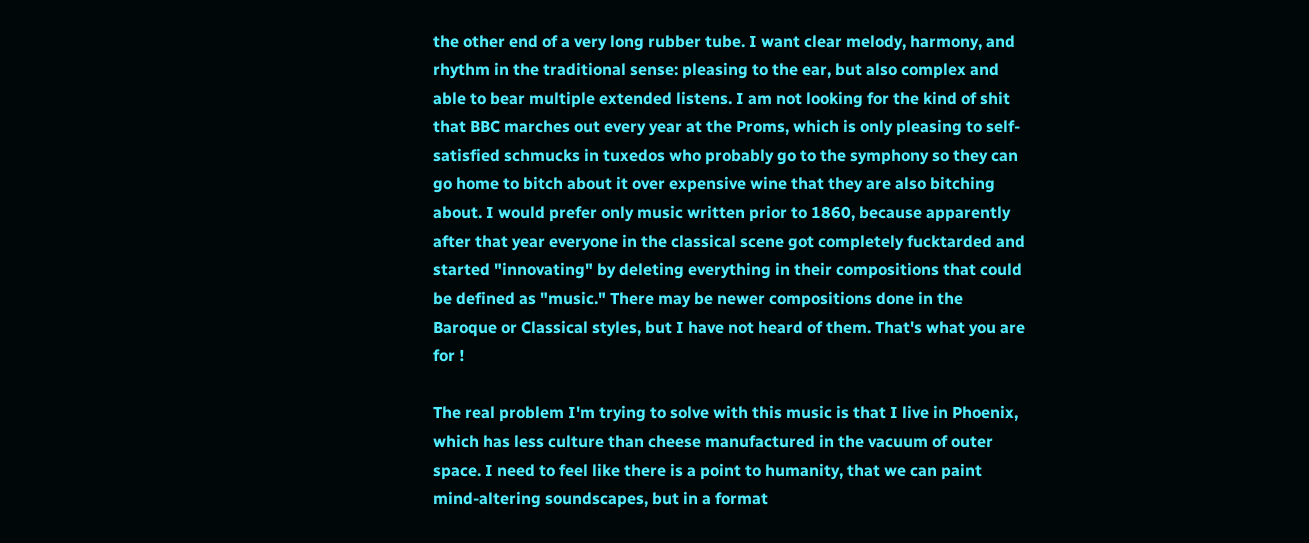the other end of a very long rubber tube. I want clear melody, harmony, and rhythm in the traditional sense: pleasing to the ear, but also complex and able to bear multiple extended listens. I am not looking for the kind of shit that BBC marches out every year at the Proms, which is only pleasing to self-satisfied schmucks in tuxedos who probably go to the symphony so they can go home to bitch about it over expensive wine that they are also bitching about. I would prefer only music written prior to 1860, because apparently after that year everyone in the classical scene got completely fucktarded and started "innovating" by deleting everything in their compositions that could be defined as "music." There may be newer compositions done in the Baroque or Classical styles, but I have not heard of them. That's what you are for !

The real problem I'm trying to solve with this music is that I live in Phoenix, which has less culture than cheese manufactured in the vacuum of outer space. I need to feel like there is a point to humanity, that we can paint mind-altering soundscapes, but in a format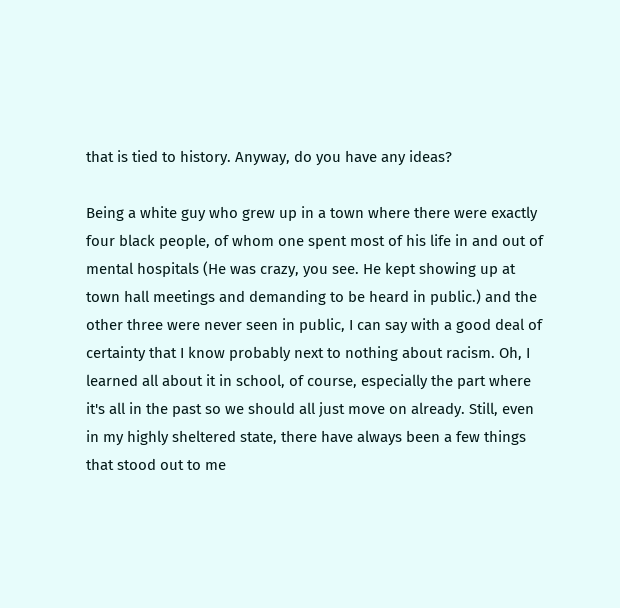that is tied to history. Anyway, do you have any ideas?

Being a white guy who grew up in a town where there were exactly four black people, of whom one spent most of his life in and out of mental hospitals (He was crazy, you see. He kept showing up at town hall meetings and demanding to be heard in public.) and the other three were never seen in public, I can say with a good deal of certainty that I know probably next to nothing about racism. Oh, I learned all about it in school, of course, especially the part where it's all in the past so we should all just move on already. Still, even in my highly sheltered state, there have always been a few things that stood out to me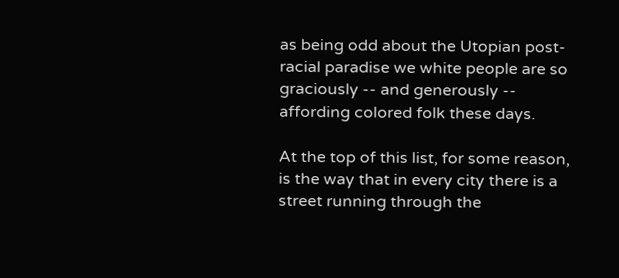as being odd about the Utopian post-racial paradise we white people are so graciously -- and generously -- affording colored folk these days.

At the top of this list, for some reason, is the way that in every city there is a street running through the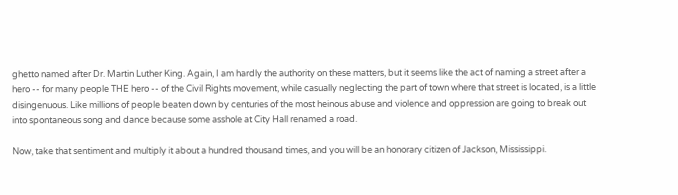ghetto named after Dr. Martin Luther King. Again, I am hardly the authority on these matters, but it seems like the act of naming a street after a hero -- for many people THE hero -- of the Civil Rights movement, while casually neglecting the part of town where that street is located, is a little disingenuous. Like millions of people beaten down by centuries of the most heinous abuse and violence and oppression are going to break out into spontaneous song and dance because some asshole at City Hall renamed a road.

Now, take that sentiment and multiply it about a hundred thousand times, and you will be an honorary citizen of Jackson, Mississippi.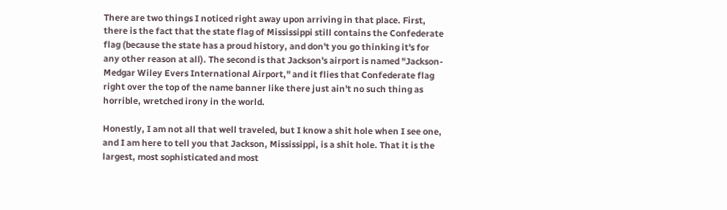There are two things I noticed right away upon arriving in that place. First, there is the fact that the state flag of Mississippi still contains the Confederate flag (because the state has a proud history, and don't you go thinking it's for any other reason at all). The second is that Jackson's airport is named "Jackson-Medgar Wiley Evers International Airport," and it flies that Confederate flag right over the top of the name banner like there just ain't no such thing as horrible, wretched irony in the world.

Honestly, I am not all that well traveled, but I know a shit hole when I see one, and I am here to tell you that Jackson, Mississippi, is a shit hole. That it is the largest, most sophisticated and most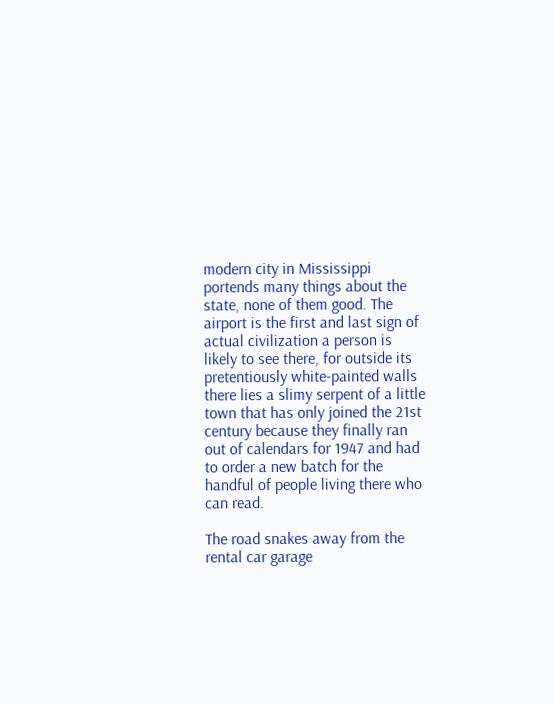modern city in Mississippi portends many things about the state, none of them good. The airport is the first and last sign of actual civilization a person is likely to see there, for outside its pretentiously white-painted walls there lies a slimy serpent of a little town that has only joined the 21st century because they finally ran out of calendars for 1947 and had to order a new batch for the handful of people living there who can read.

The road snakes away from the rental car garage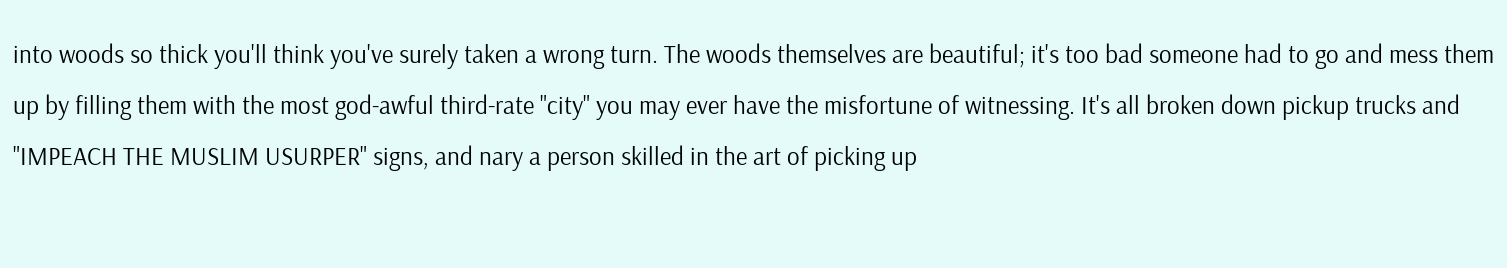into woods so thick you'll think you've surely taken a wrong turn. The woods themselves are beautiful; it's too bad someone had to go and mess them up by filling them with the most god-awful third-rate "city" you may ever have the misfortune of witnessing. It's all broken down pickup trucks and "IMPEACH THE MUSLIM USURPER" signs, and nary a person skilled in the art of picking up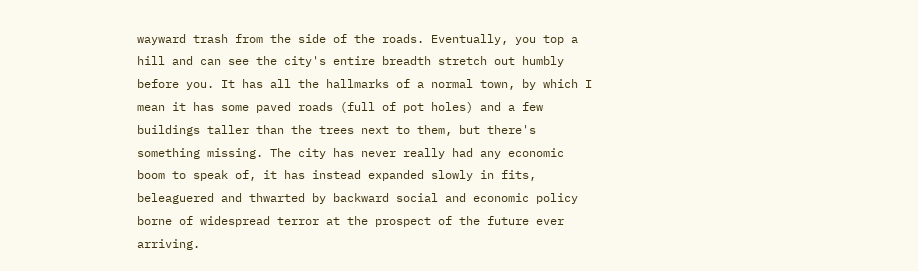wayward trash from the side of the roads. Eventually, you top a hill and can see the city's entire breadth stretch out humbly before you. It has all the hallmarks of a normal town, by which I mean it has some paved roads (full of pot holes) and a few buildings taller than the trees next to them, but there's something missing. The city has never really had any economic boom to speak of, it has instead expanded slowly in fits, beleaguered and thwarted by backward social and economic policy borne of widespread terror at the prospect of the future ever arriving.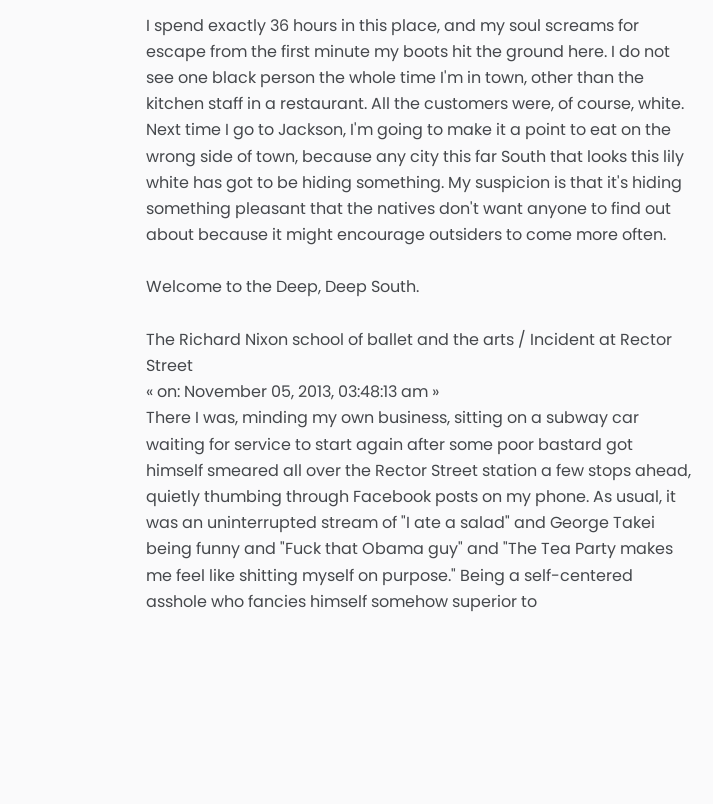I spend exactly 36 hours in this place, and my soul screams for escape from the first minute my boots hit the ground here. I do not see one black person the whole time I'm in town, other than the kitchen staff in a restaurant. All the customers were, of course, white. Next time I go to Jackson, I'm going to make it a point to eat on the wrong side of town, because any city this far South that looks this lily white has got to be hiding something. My suspicion is that it's hiding something pleasant that the natives don't want anyone to find out about because it might encourage outsiders to come more often.

Welcome to the Deep, Deep South.

The Richard Nixon school of ballet and the arts / Incident at Rector Street
« on: November 05, 2013, 03:48:13 am »
There I was, minding my own business, sitting on a subway car waiting for service to start again after some poor bastard got himself smeared all over the Rector Street station a few stops ahead, quietly thumbing through Facebook posts on my phone. As usual, it was an uninterrupted stream of "I ate a salad" and George Takei being funny and "Fuck that Obama guy" and "The Tea Party makes me feel like shitting myself on purpose." Being a self-centered asshole who fancies himself somehow superior to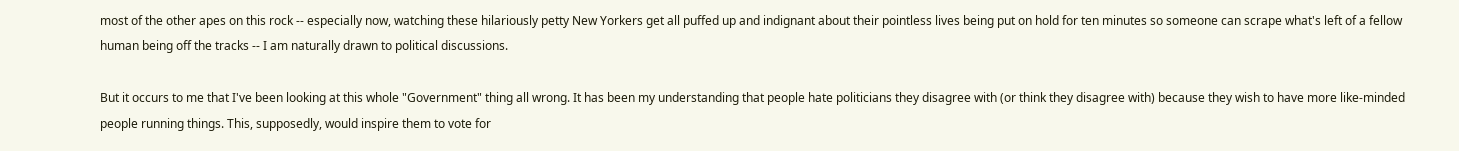most of the other apes on this rock -- especially now, watching these hilariously petty New Yorkers get all puffed up and indignant about their pointless lives being put on hold for ten minutes so someone can scrape what's left of a fellow human being off the tracks -- I am naturally drawn to political discussions.

But it occurs to me that I've been looking at this whole "Government" thing all wrong. It has been my understanding that people hate politicians they disagree with (or think they disagree with) because they wish to have more like-minded people running things. This, supposedly, would inspire them to vote for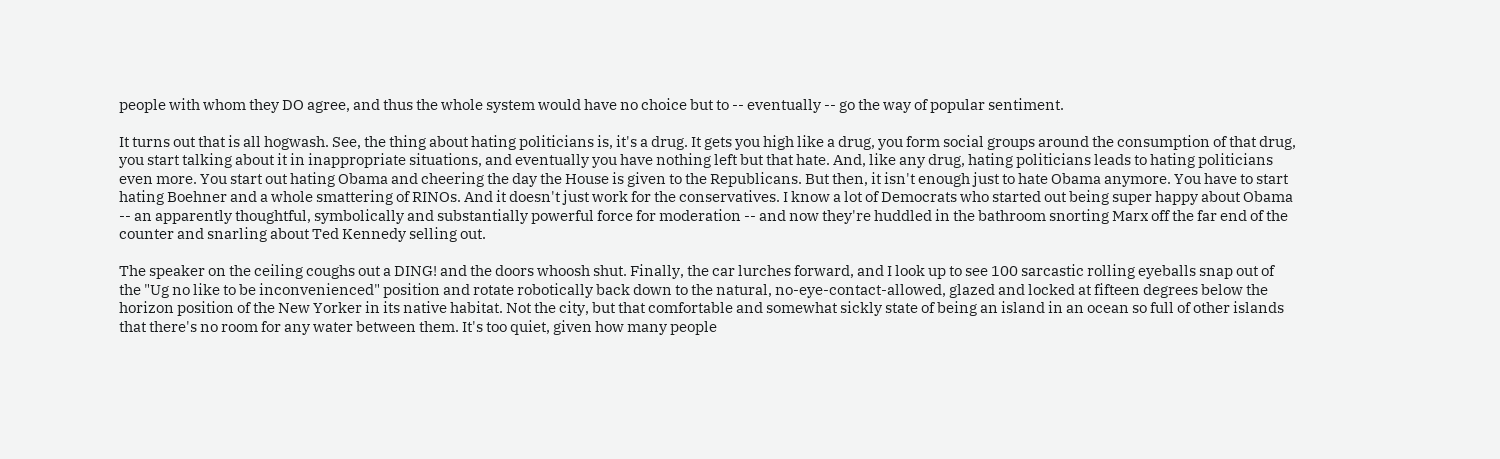people with whom they DO agree, and thus the whole system would have no choice but to -- eventually -- go the way of popular sentiment.

It turns out that is all hogwash. See, the thing about hating politicians is, it's a drug. It gets you high like a drug, you form social groups around the consumption of that drug, you start talking about it in inappropriate situations, and eventually you have nothing left but that hate. And, like any drug, hating politicians leads to hating politicians even more. You start out hating Obama and cheering the day the House is given to the Republicans. But then, it isn't enough just to hate Obama anymore. You have to start hating Boehner and a whole smattering of RINOs. And it doesn't just work for the conservatives. I know a lot of Democrats who started out being super happy about Obama -- an apparently thoughtful, symbolically and substantially powerful force for moderation -- and now they're huddled in the bathroom snorting Marx off the far end of the counter and snarling about Ted Kennedy selling out.

The speaker on the ceiling coughs out a DING! and the doors whoosh shut. Finally, the car lurches forward, and I look up to see 100 sarcastic rolling eyeballs snap out of the "Ug no like to be inconvenienced" position and rotate robotically back down to the natural, no-eye-contact-allowed, glazed and locked at fifteen degrees below the horizon position of the New Yorker in its native habitat. Not the city, but that comfortable and somewhat sickly state of being an island in an ocean so full of other islands that there's no room for any water between them. It's too quiet, given how many people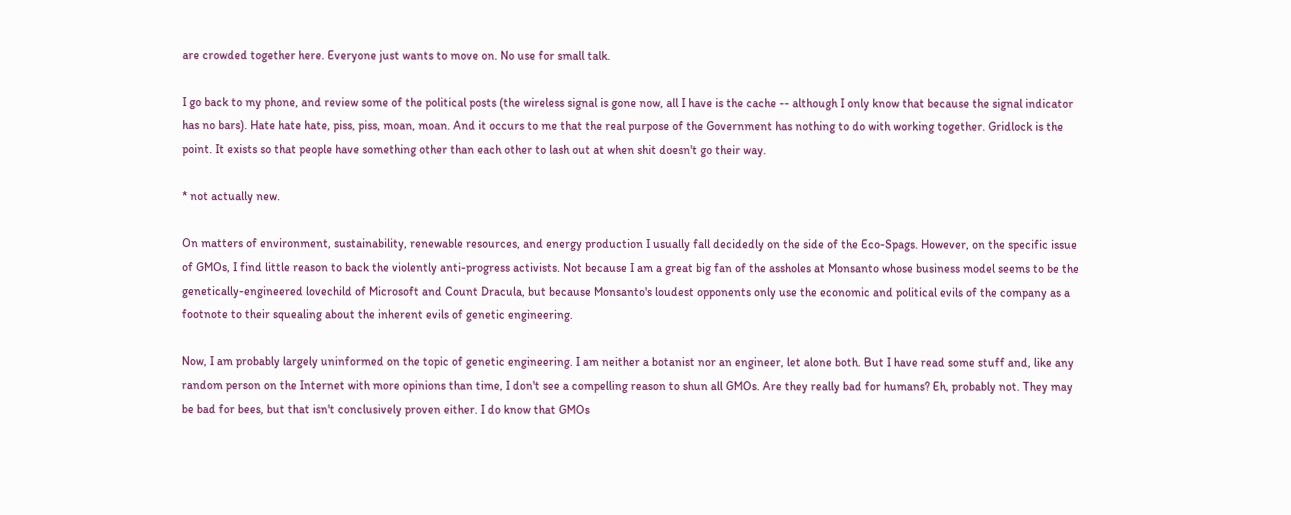are crowded together here. Everyone just wants to move on. No use for small talk.

I go back to my phone, and review some of the political posts (the wireless signal is gone now, all I have is the cache -- although I only know that because the signal indicator has no bars). Hate hate hate, piss, piss, moan, moan. And it occurs to me that the real purpose of the Government has nothing to do with working together. Gridlock is the point. It exists so that people have something other than each other to lash out at when shit doesn't go their way.

* not actually new.

On matters of environment, sustainability, renewable resources, and energy production I usually fall decidedly on the side of the Eco-Spags. However, on the specific issue of GMOs, I find little reason to back the violently anti-progress activists. Not because I am a great big fan of the assholes at Monsanto whose business model seems to be the genetically-engineered lovechild of Microsoft and Count Dracula, but because Monsanto's loudest opponents only use the economic and political evils of the company as a footnote to their squealing about the inherent evils of genetic engineering.

Now, I am probably largely uninformed on the topic of genetic engineering. I am neither a botanist nor an engineer, let alone both. But I have read some stuff and, like any random person on the Internet with more opinions than time, I don't see a compelling reason to shun all GMOs. Are they really bad for humans? Eh, probably not. They may be bad for bees, but that isn't conclusively proven either. I do know that GMOs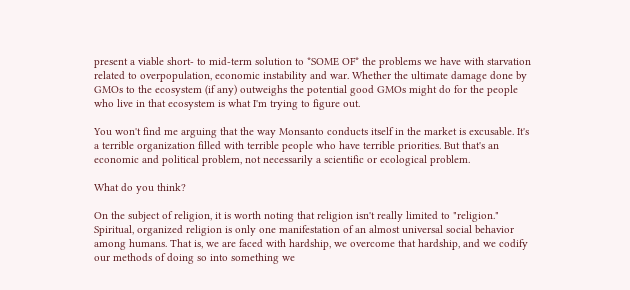present a viable short- to mid-term solution to *SOME OF* the problems we have with starvation related to overpopulation, economic instability and war. Whether the ultimate damage done by GMOs to the ecosystem (if any) outweighs the potential good GMOs might do for the people who live in that ecosystem is what I'm trying to figure out.

You won't find me arguing that the way Monsanto conducts itself in the market is excusable. It's a terrible organization filled with terrible people who have terrible priorities. But that's an economic and political problem, not necessarily a scientific or ecological problem.

What do you think?

On the subject of religion, it is worth noting that religion isn't really limited to "religion." Spiritual, organized religion is only one manifestation of an almost universal social behavior among humans. That is, we are faced with hardship, we overcome that hardship, and we codify our methods of doing so into something we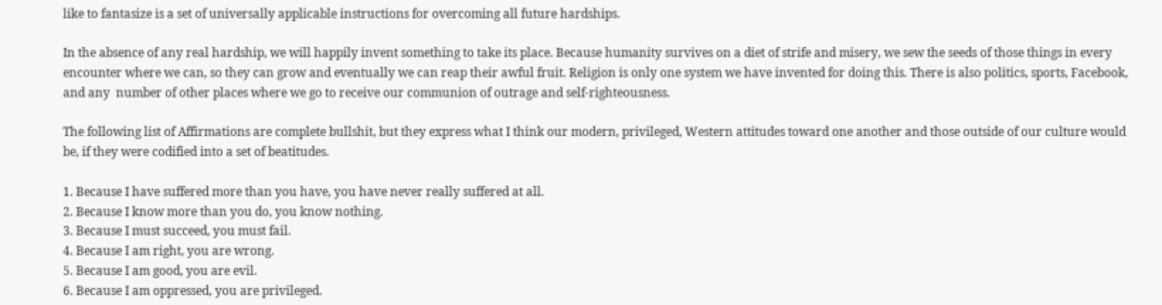like to fantasize is a set of universally applicable instructions for overcoming all future hardships.

In the absence of any real hardship, we will happily invent something to take its place. Because humanity survives on a diet of strife and misery, we sew the seeds of those things in every encounter where we can, so they can grow and eventually we can reap their awful fruit. Religion is only one system we have invented for doing this. There is also politics, sports, Facebook, and any  number of other places where we go to receive our communion of outrage and self-righteousness.

The following list of Affirmations are complete bullshit, but they express what I think our modern, privileged, Western attitudes toward one another and those outside of our culture would be, if they were codified into a set of beatitudes.

1. Because I have suffered more than you have, you have never really suffered at all.
2. Because I know more than you do, you know nothing.
3. Because I must succeed, you must fail.
4. Because I am right, you are wrong.
5. Because I am good, you are evil.
6. Because I am oppressed, you are privileged.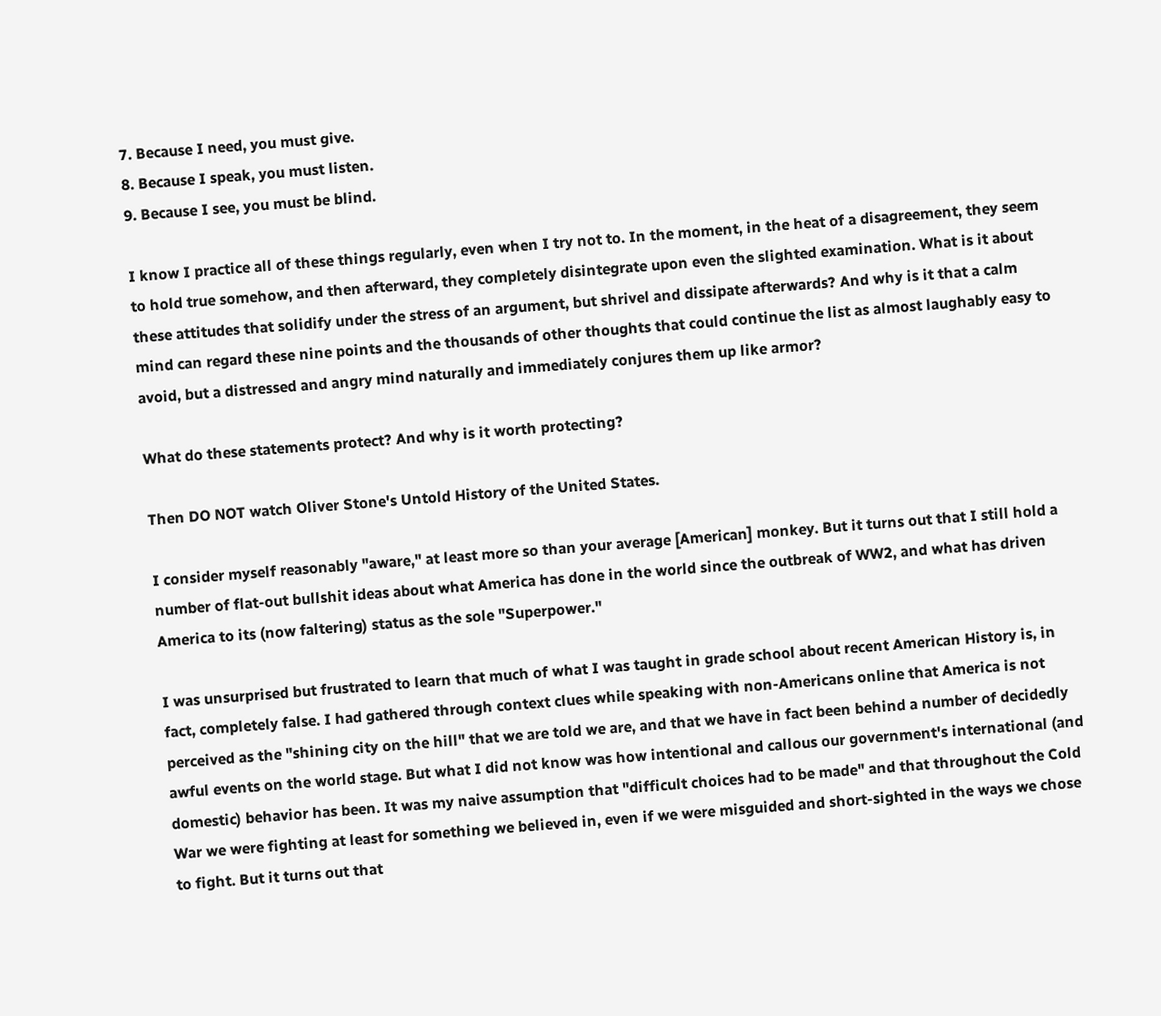7. Because I need, you must give.
8. Because I speak, you must listen.
9. Because I see, you must be blind.

I know I practice all of these things regularly, even when I try not to. In the moment, in the heat of a disagreement, they seem to hold true somehow, and then afterward, they completely disintegrate upon even the slighted examination. What is it about these attitudes that solidify under the stress of an argument, but shrivel and dissipate afterwards? And why is it that a calm mind can regard these nine points and the thousands of other thoughts that could continue the list as almost laughably easy to avoid, but a distressed and angry mind naturally and immediately conjures them up like armor?

What do these statements protect? And why is it worth protecting?

Then DO NOT watch Oliver Stone's Untold History of the United States.

I consider myself reasonably "aware," at least more so than your average [American] monkey. But it turns out that I still hold a number of flat-out bullshit ideas about what America has done in the world since the outbreak of WW2, and what has driven America to its (now faltering) status as the sole "Superpower."

I was unsurprised but frustrated to learn that much of what I was taught in grade school about recent American History is, in fact, completely false. I had gathered through context clues while speaking with non-Americans online that America is not perceived as the "shining city on the hill" that we are told we are, and that we have in fact been behind a number of decidedly awful events on the world stage. But what I did not know was how intentional and callous our government's international (and domestic) behavior has been. It was my naive assumption that "difficult choices had to be made" and that throughout the Cold War we were fighting at least for something we believed in, even if we were misguided and short-sighted in the ways we chose to fight. But it turns out that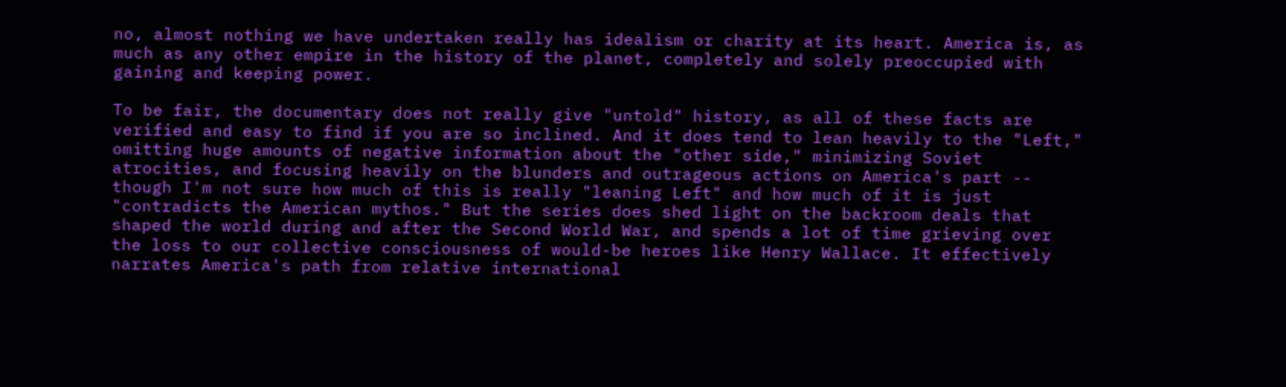no, almost nothing we have undertaken really has idealism or charity at its heart. America is, as much as any other empire in the history of the planet, completely and solely preoccupied with gaining and keeping power.

To be fair, the documentary does not really give "untold" history, as all of these facts are verified and easy to find if you are so inclined. And it does tend to lean heavily to the "Left," omitting huge amounts of negative information about the "other side," minimizing Soviet atrocities, and focusing heavily on the blunders and outrageous actions on America's part -- though I'm not sure how much of this is really "leaning Left" and how much of it is just "contradicts the American mythos." But the series does shed light on the backroom deals that shaped the world during and after the Second World War, and spends a lot of time grieving over the loss to our collective consciousness of would-be heroes like Henry Wallace. It effectively narrates America's path from relative international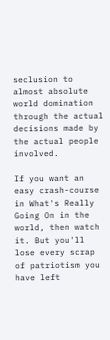seclusion to almost absolute world domination through the actual decisions made by the actual people involved.

If you want an easy crash-course in What's Really Going On in the world, then watch it. But you'll lose every scrap of patriotism you have left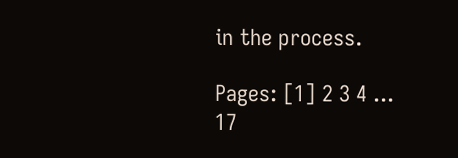in the process.

Pages: [1] 2 3 4 ... 17